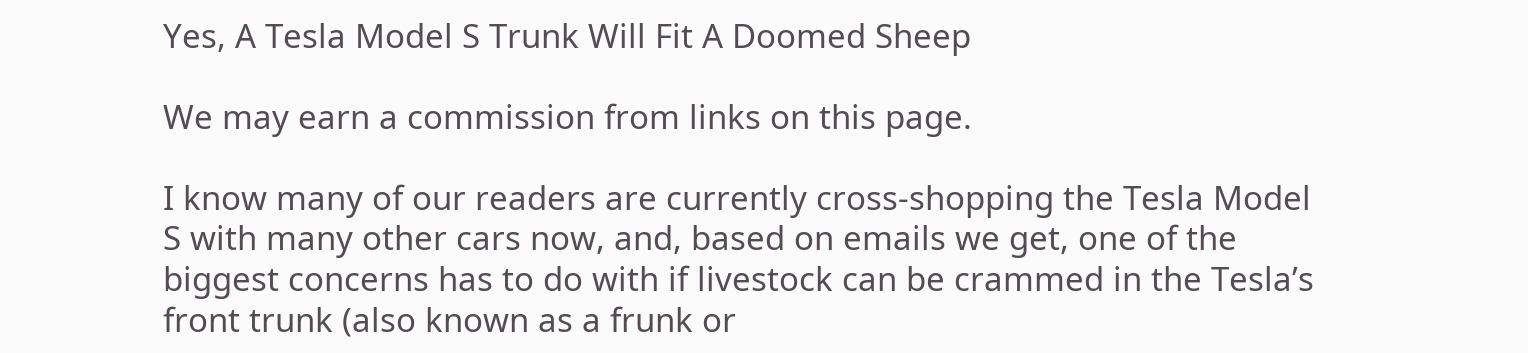Yes, A Tesla Model S Trunk Will Fit A Doomed Sheep

We may earn a commission from links on this page.

I know many of our readers are currently cross-shopping the Tesla Model S with many other cars now, and, based on emails we get, one of the biggest concerns has to do with if livestock can be crammed in the Tesla’s front trunk (also known as a frunk or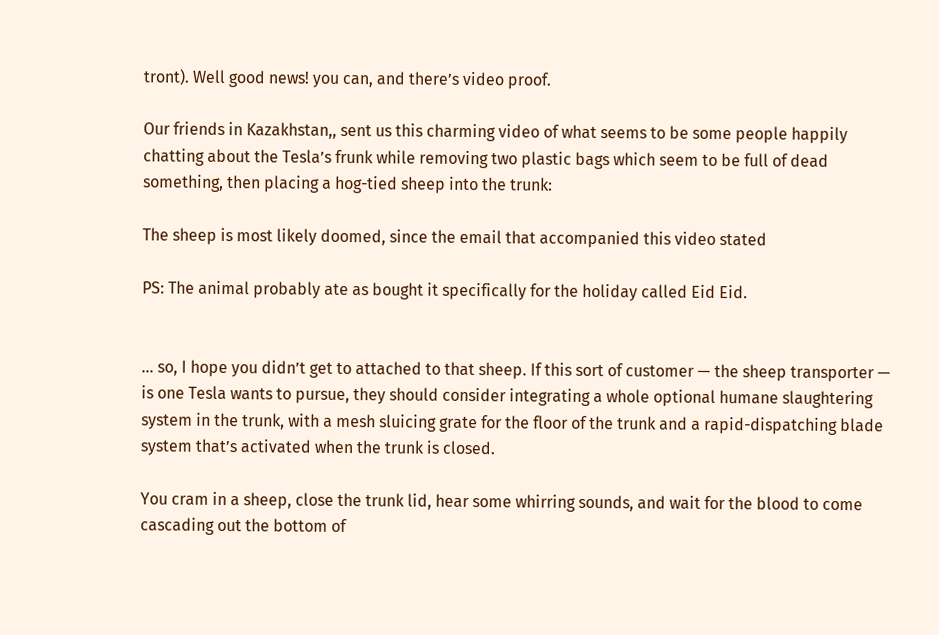tront). Well good news! you can, and there’s video proof.

Our friends in Kazakhstan,, sent us this charming video of what seems to be some people happily chatting about the Tesla’s frunk while removing two plastic bags which seem to be full of dead something, then placing a hog-tied sheep into the trunk:

The sheep is most likely doomed, since the email that accompanied this video stated

PS: The animal probably ate as bought it specifically for the holiday called Eid Eid.


... so, I hope you didn’t get to attached to that sheep. If this sort of customer — the sheep transporter — is one Tesla wants to pursue, they should consider integrating a whole optional humane slaughtering system in the trunk, with a mesh sluicing grate for the floor of the trunk and a rapid-dispatching blade system that’s activated when the trunk is closed.

You cram in a sheep, close the trunk lid, hear some whirring sounds, and wait for the blood to come cascading out the bottom of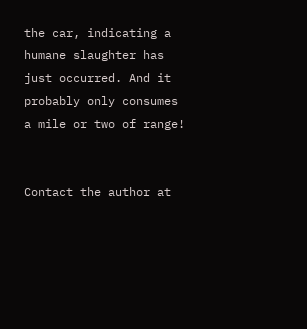the car, indicating a humane slaughter has just occurred. And it probably only consumes a mile or two of range!


Contact the author at